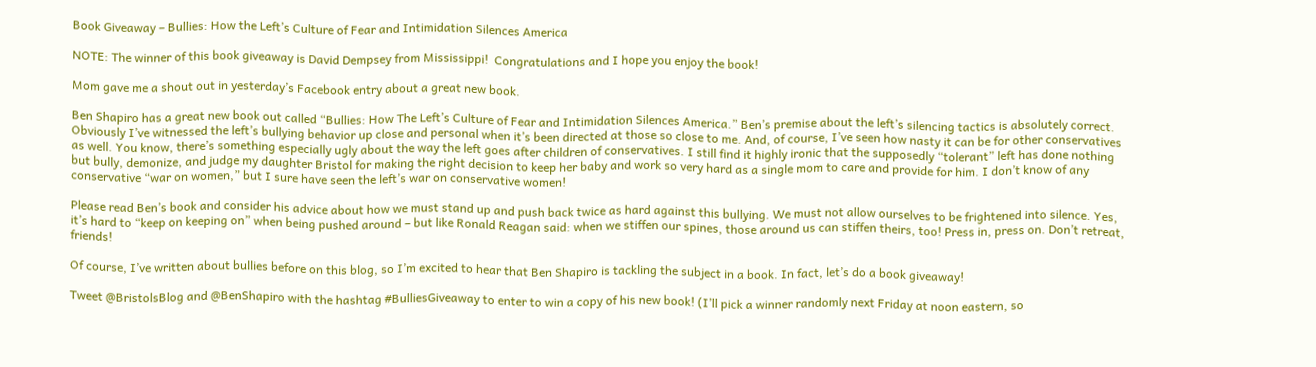Book Giveaway – Bullies: How the Left’s Culture of Fear and Intimidation Silences America

NOTE: The winner of this book giveaway is David Dempsey from Mississippi!  Congratulations and I hope you enjoy the book!

Mom gave me a shout out in yesterday’s Facebook entry about a great new book.

Ben Shapiro has a great new book out called “Bullies: How The Left’s Culture of Fear and Intimidation Silences America.” Ben’s premise about the left’s silencing tactics is absolutely correct. Obviously I’ve witnessed the left’s bullying behavior up close and personal when it’s been directed at those so close to me. And, of course, I’ve seen how nasty it can be for other conservatives as well. You know, there’s something especially ugly about the way the left goes after children of conservatives. I still find it highly ironic that the supposedly “tolerant” left has done nothing but bully, demonize, and judge my daughter Bristol for making the right decision to keep her baby and work so very hard as a single mom to care and provide for him. I don’t know of any conservative “war on women,” but I sure have seen the left’s war on conservative women!

Please read Ben’s book and consider his advice about how we must stand up and push back twice as hard against this bullying. We must not allow ourselves to be frightened into silence. Yes, it’s hard to “keep on keeping on” when being pushed around – but like Ronald Reagan said: when we stiffen our spines, those around us can stiffen theirs, too! Press in, press on. Don’t retreat, friends!

Of course, I’ve written about bullies before on this blog, so I’m excited to hear that Ben Shapiro is tackling the subject in a book. In fact, let’s do a book giveaway!

Tweet @BristolsBlog and @BenShapiro with the hashtag #BulliesGiveaway to enter to win a copy of his new book! (I’ll pick a winner randomly next Friday at noon eastern, so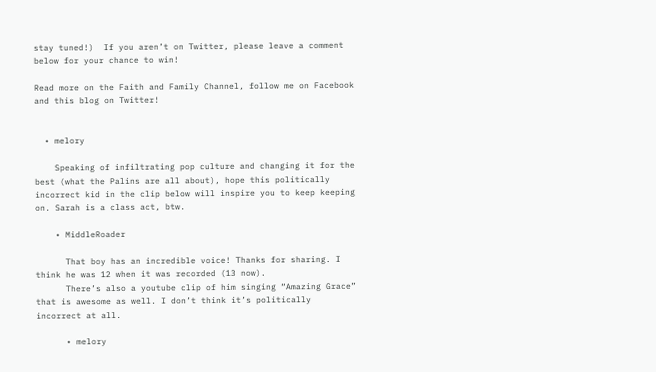stay tuned!)  If you aren’t on Twitter, please leave a comment below for your chance to win!

Read more on the Faith and Family Channel, follow me on Facebook and this blog on Twitter!


  • melory

    Speaking of infiltrating pop culture and changing it for the best (what the Palins are all about), hope this politically incorrect kid in the clip below will inspire you to keep keeping on. Sarah is a class act, btw.

    • MiddleRoader

      That boy has an incredible voice! Thanks for sharing. I think he was 12 when it was recorded (13 now).
      There’s also a youtube clip of him singing “Amazing Grace” that is awesome as well. I don’t think it’s politically incorrect at all.

      • melory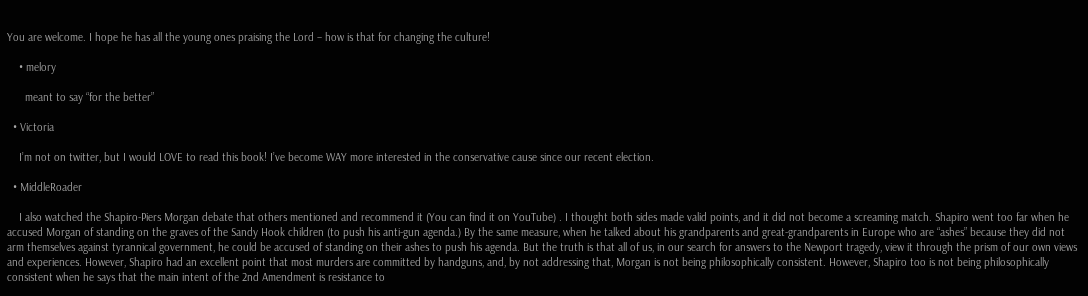You are welcome. I hope he has all the young ones praising the Lord – how is that for changing the culture!

    • melory

      meant to say “for the better”

  • Victoria

    I’m not on twitter, but I would LOVE to read this book! I’ve become WAY more interested in the conservative cause since our recent election.

  • MiddleRoader

    I also watched the Shapiro-Piers Morgan debate that others mentioned and recommend it (You can find it on YouTube) . I thought both sides made valid points, and it did not become a screaming match. Shapiro went too far when he accused Morgan of standing on the graves of the Sandy Hook children (to push his anti-gun agenda.) By the same measure, when he talked about his grandparents and great-grandparents in Europe who are “ashes” because they did not arm themselves against tyrannical government, he could be accused of standing on their ashes to push his agenda. But the truth is that all of us, in our search for answers to the Newport tragedy, view it through the prism of our own views and experiences. However, Shapiro had an excellent point that most murders are committed by handguns, and, by not addressing that, Morgan is not being philosophically consistent. However, Shapiro too is not being philosophically consistent when he says that the main intent of the 2nd Amendment is resistance to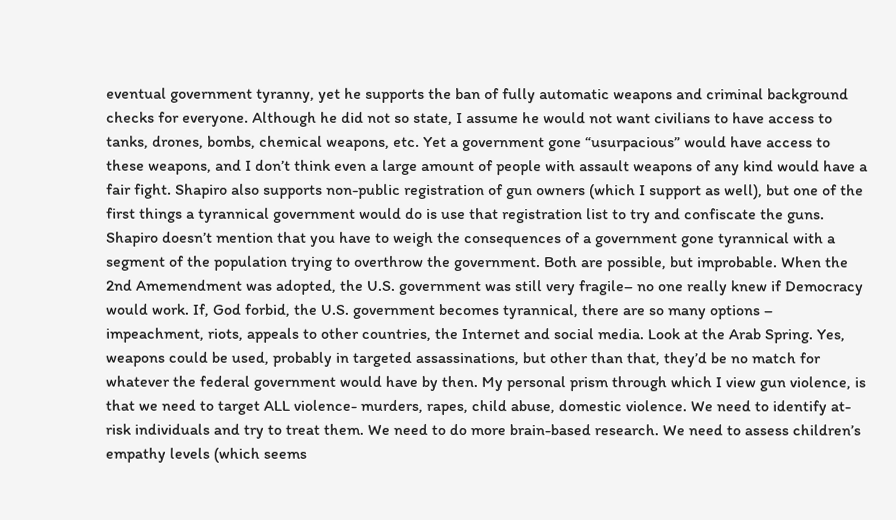eventual government tyranny, yet he supports the ban of fully automatic weapons and criminal background checks for everyone. Although he did not so state, I assume he would not want civilians to have access to tanks, drones, bombs, chemical weapons, etc. Yet a government gone “usurpacious” would have access to these weapons, and I don’t think even a large amount of people with assault weapons of any kind would have a fair fight. Shapiro also supports non-public registration of gun owners (which I support as well), but one of the first things a tyrannical government would do is use that registration list to try and confiscate the guns. Shapiro doesn’t mention that you have to weigh the consequences of a government gone tyrannical with a segment of the population trying to overthrow the government. Both are possible, but improbable. When the 2nd Amemendment was adopted, the U.S. government was still very fragile– no one really knew if Democracy would work. If, God forbid, the U.S. government becomes tyrannical, there are so many options – impeachment, riots, appeals to other countries, the Internet and social media. Look at the Arab Spring. Yes, weapons could be used, probably in targeted assassinations, but other than that, they’d be no match for whatever the federal government would have by then. My personal prism through which I view gun violence, is that we need to target ALL violence- murders, rapes, child abuse, domestic violence. We need to identify at-risk individuals and try to treat them. We need to do more brain-based research. We need to assess children’s empathy levels (which seems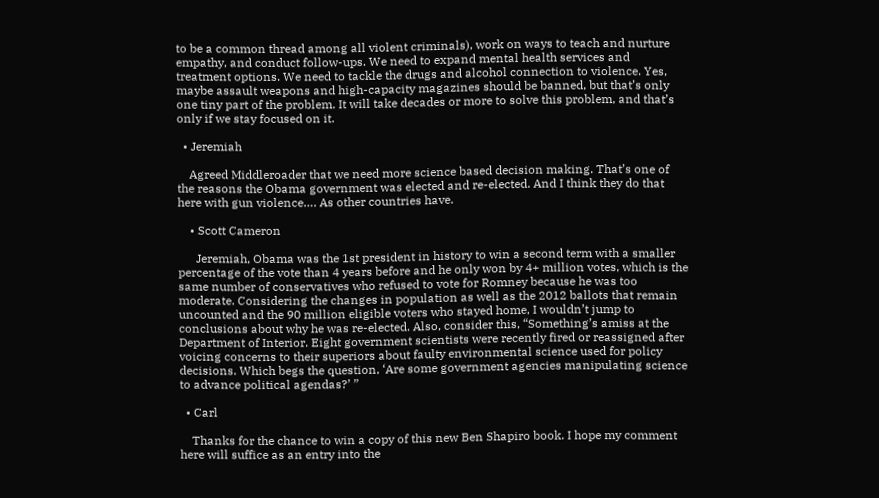to be a common thread among all violent criminals), work on ways to teach and nurture empathy, and conduct follow-ups. We need to expand mental health services and treatment options. We need to tackle the drugs and alcohol connection to violence. Yes, maybe assault weapons and high-capacity magazines should be banned, but that’s only one tiny part of the problem. It will take decades or more to solve this problem, and that’s only if we stay focused on it.

  • Jeremiah

    Agreed Middleroader that we need more science based decision making. That’s one of the reasons the Obama government was elected and re-elected. And I think they do that here with gun violence…. As other countries have.

    • Scott Cameron

      Jeremiah, Obama was the 1st president in history to win a second term with a smaller percentage of the vote than 4 years before and he only won by 4+ million votes, which is the same number of conservatives who refused to vote for Romney because he was too moderate. Considering the changes in population as well as the 2012 ballots that remain uncounted and the 90 million eligible voters who stayed home, I wouldn’t jump to conclusions about why he was re-elected. Also, consider this, “Something’s amiss at the Department of Interior. Eight government scientists were recently fired or reassigned after voicing concerns to their superiors about faulty environmental science used for policy decisions. Which begs the question, ‘Are some government agencies manipulating science to advance political agendas?’ ”

  • Carl

    Thanks for the chance to win a copy of this new Ben Shapiro book. I hope my comment here will suffice as an entry into the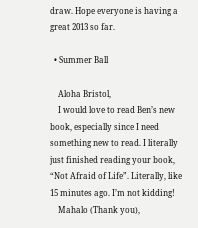draw. Hope everyone is having a great 2013 so far.

  • Summer Ball

    Aloha Bristol,
    I would love to read Ben’s new book, especially since I need something new to read. I literally just finished reading your book, “Not Afraid of Life”. Literally, like 15 minutes ago. I’m not kidding!
    Mahalo (Thank you),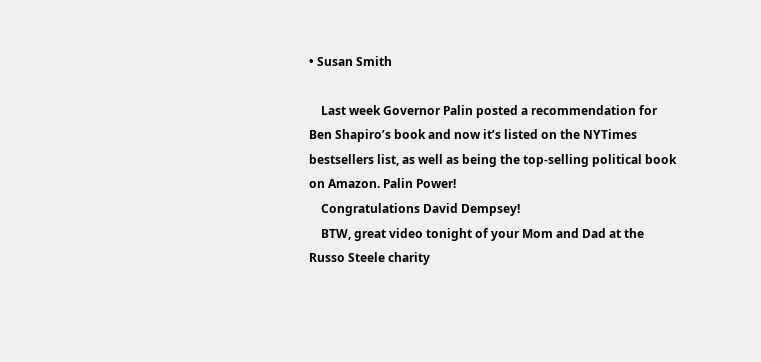• Susan Smith

    Last week Governor Palin posted a recommendation for Ben Shapiro’s book and now it’s listed on the NYTimes bestsellers list, as well as being the top-selling political book on Amazon. Palin Power!
    Congratulations David Dempsey!
    BTW, great video tonight of your Mom and Dad at the Russo Steele charity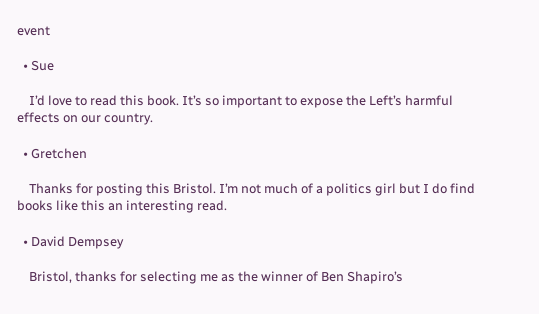event

  • Sue

    I’d love to read this book. It’s so important to expose the Left’s harmful effects on our country.

  • Gretchen

    Thanks for posting this Bristol. I’m not much of a politics girl but I do find books like this an interesting read.

  • David Dempsey

    Bristol, thanks for selecting me as the winner of Ben Shapiro’s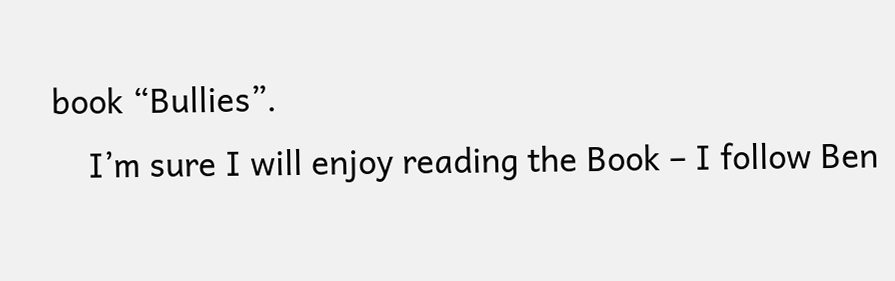book “Bullies”.
    I’m sure I will enjoy reading the Book – I follow Ben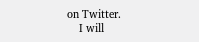on Twitter.
    I will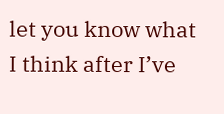let you know what I think after I’ve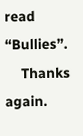read “Bullies”.
    Thanks again.